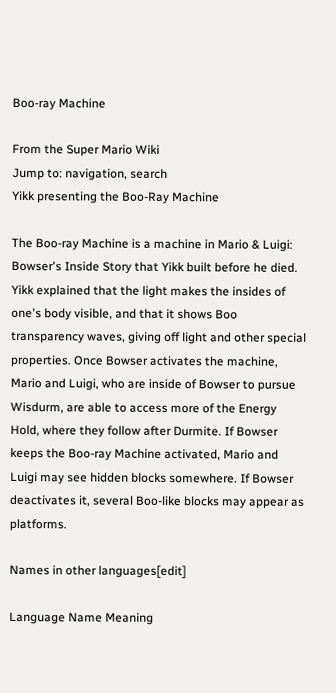Boo-ray Machine

From the Super Mario Wiki
Jump to: navigation, search
Yikk presenting the Boo-Ray Machine

The Boo-ray Machine is a machine in Mario & Luigi: Bowser's Inside Story that Yikk built before he died. Yikk explained that the light makes the insides of one's body visible, and that it shows Boo transparency waves, giving off light and other special properties. Once Bowser activates the machine, Mario and Luigi, who are inside of Bowser to pursue Wisdurm, are able to access more of the Energy Hold, where they follow after Durmite. If Bowser keeps the Boo-ray Machine activated, Mario and Luigi may see hidden blocks somewhere. If Bowser deactivates it, several Boo-like blocks may appear as platforms.

Names in other languages[edit]

Language Name Meaning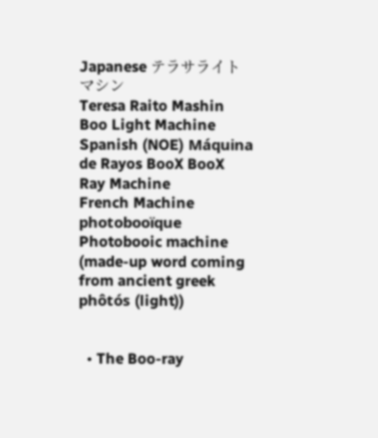Japanese テラサライトマシン
Teresa Raito Mashin
Boo Light Machine
Spanish (NOE) Máquina de Rayos BooX BooX Ray Machine
French Machine photobooïque Photobooic machine (made-up word coming from ancient greek phôtós (light))


  • The Boo-ray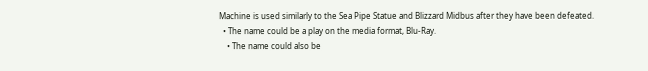Machine is used similarly to the Sea Pipe Statue and Blizzard Midbus after they have been defeated.
  • The name could be a play on the media format, Blu-Ray.
    • The name could also be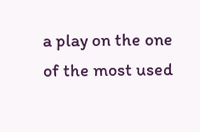a play on the one of the most used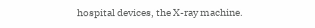hospital devices, the X-ray machine.